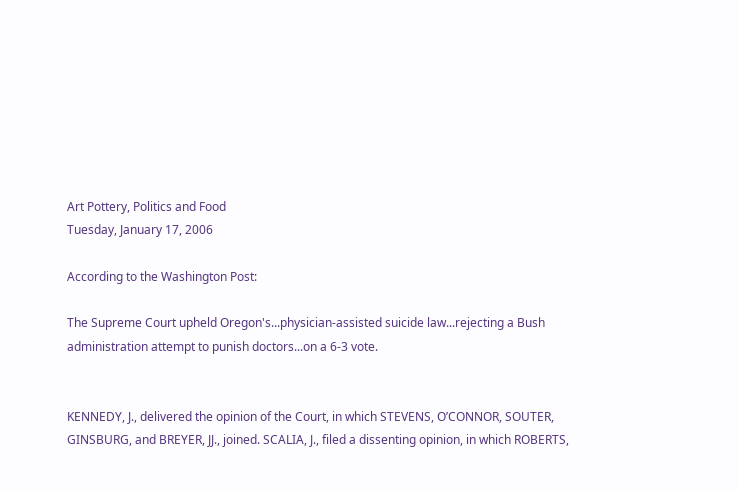Art Pottery, Politics and Food
Tuesday, January 17, 2006

According to the Washington Post:

The Supreme Court upheld Oregon's...physician-assisted suicide law...rejecting a Bush administration attempt to punish doctors...on a 6-3 vote.


KENNEDY, J., delivered the opinion of the Court, in which STEVENS, O’CONNOR, SOUTER, GINSBURG, and BREYER, JJ., joined. SCALIA, J., filed a dissenting opinion, in which ROBERTS,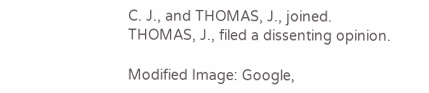C. J., and THOMAS, J., joined.
THOMAS, J., filed a dissenting opinion.

Modified Image: Google,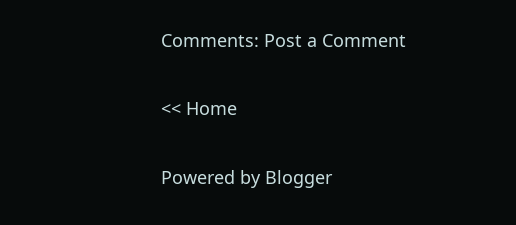Comments: Post a Comment

<< Home

Powered by Blogger